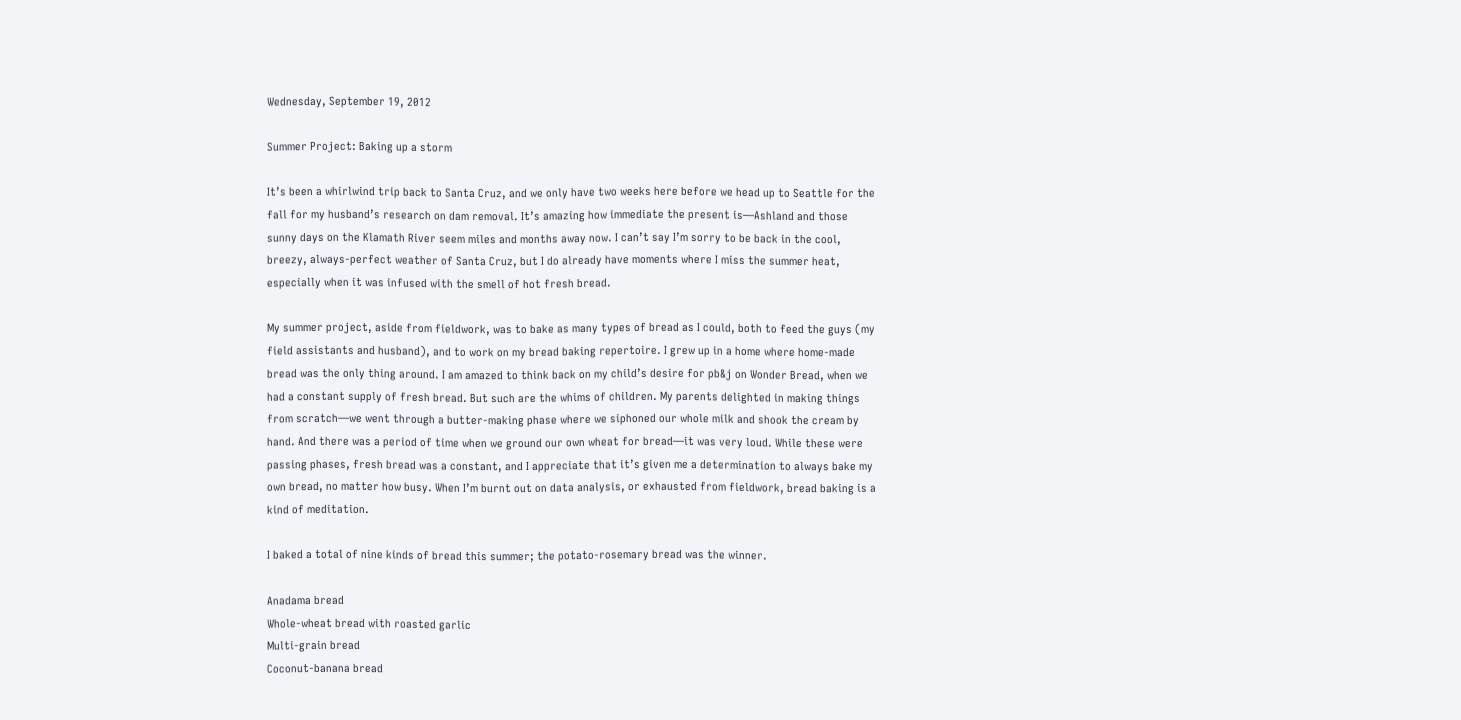Wednesday, September 19, 2012

Summer Project: Baking up a storm

It’s been a whirlwind trip back to Santa Cruz, and we only have two weeks here before we head up to Seattle for the fall for my husband’s research on dam removal. It’s amazing how immediate the present is—Ashland and those sunny days on the Klamath River seem miles and months away now. I can’t say I’m sorry to be back in the cool, breezy, always-perfect weather of Santa Cruz, but I do already have moments where I miss the summer heat, especially when it was infused with the smell of hot fresh bread.

My summer project, aside from fieldwork, was to bake as many types of bread as I could, both to feed the guys (my field assistants and husband), and to work on my bread baking repertoire. I grew up in a home where home-made bread was the only thing around. I am amazed to think back on my child’s desire for pb&j on Wonder Bread, when we had a constant supply of fresh bread. But such are the whims of children. My parents delighted in making things from scratch—we went through a butter-making phase where we siphoned our whole milk and shook the cream by hand. And there was a period of time when we ground our own wheat for bread—it was very loud. While these were passing phases, fresh bread was a constant, and I appreciate that it’s given me a determination to always bake my own bread, no matter how busy. When I’m burnt out on data analysis, or exhausted from fieldwork, bread baking is a kind of meditation.

I baked a total of nine kinds of bread this summer; the potato-rosemary bread was the winner.

Anadama bread
Whole-wheat bread with roasted garlic
Multi-grain bread
Coconut-banana bread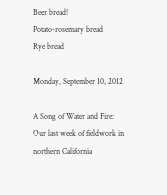Beer bread!
Potato-rosemary bread
Rye bread

Monday, September 10, 2012

A Song of Water and Fire: Our last week of fieldwork in northern California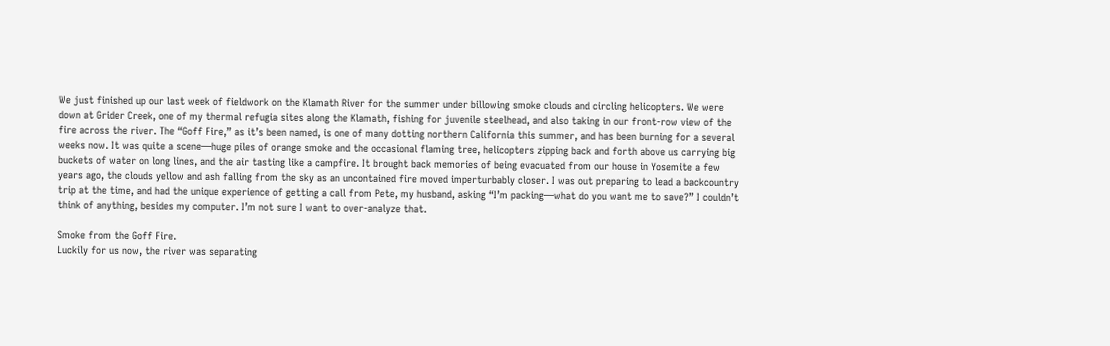We just finished up our last week of fieldwork on the Klamath River for the summer under billowing smoke clouds and circling helicopters. We were down at Grider Creek, one of my thermal refugia sites along the Klamath, fishing for juvenile steelhead, and also taking in our front-row view of the fire across the river. The “Goff Fire,” as it’s been named, is one of many dotting northern California this summer, and has been burning for a several weeks now. It was quite a scene—huge piles of orange smoke and the occasional flaming tree, helicopters zipping back and forth above us carrying big buckets of water on long lines, and the air tasting like a campfire. It brought back memories of being evacuated from our house in Yosemite a few years ago, the clouds yellow and ash falling from the sky as an uncontained fire moved imperturbably closer. I was out preparing to lead a backcountry trip at the time, and had the unique experience of getting a call from Pete, my husband, asking “I’m packing—what do you want me to save?” I couldn’t think of anything, besides my computer. I’m not sure I want to over-analyze that.

Smoke from the Goff Fire.
Luckily for us now, the river was separating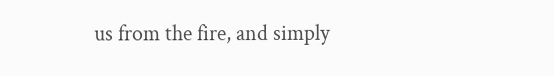us from the fire, and simply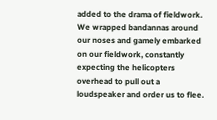added to the drama of fieldwork. We wrapped bandannas around our noses and gamely embarked on our fieldwork, constantly expecting the helicopters overhead to pull out a loudspeaker and order us to flee.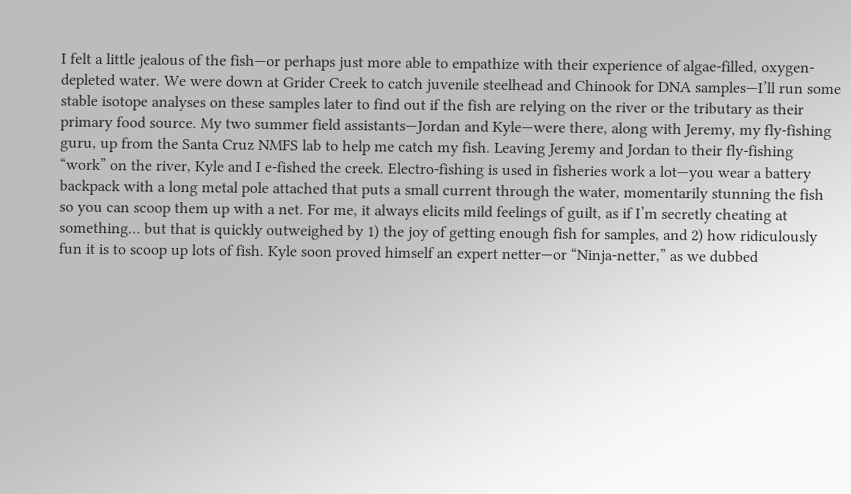I felt a little jealous of the fish—or perhaps just more able to empathize with their experience of algae-filled, oxygen-depleted water. We were down at Grider Creek to catch juvenile steelhead and Chinook for DNA samples—I’ll run some stable isotope analyses on these samples later to find out if the fish are relying on the river or the tributary as their primary food source. My two summer field assistants—Jordan and Kyle—were there, along with Jeremy, my fly-fishing guru, up from the Santa Cruz NMFS lab to help me catch my fish. Leaving Jeremy and Jordan to their fly-fishing “work” on the river, Kyle and I e-fished the creek. Electro-fishing is used in fisheries work a lot—you wear a battery backpack with a long metal pole attached that puts a small current through the water, momentarily stunning the fish so you can scoop them up with a net. For me, it always elicits mild feelings of guilt, as if I’m secretly cheating at something… but that is quickly outweighed by 1) the joy of getting enough fish for samples, and 2) how ridiculously fun it is to scoop up lots of fish. Kyle soon proved himself an expert netter—or “Ninja-netter,” as we dubbed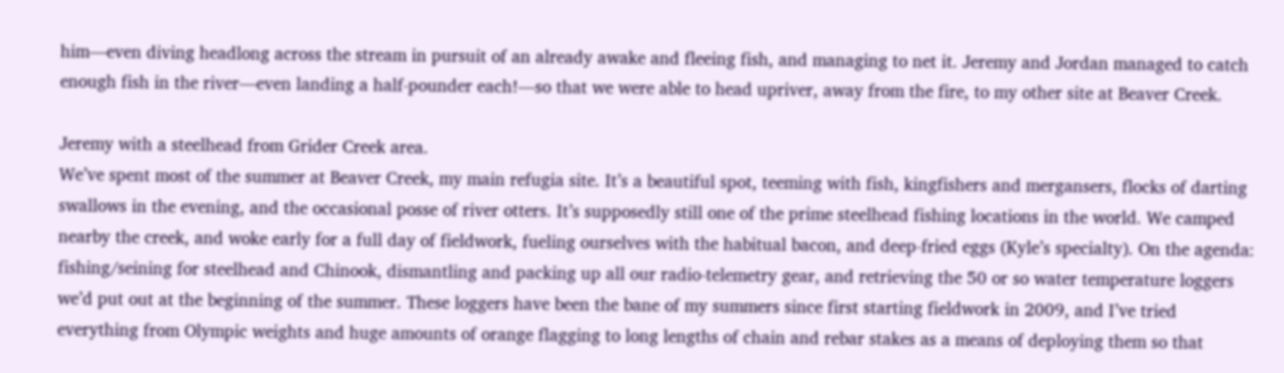him—even diving headlong across the stream in pursuit of an already awake and fleeing fish, and managing to net it. Jeremy and Jordan managed to catch enough fish in the river—even landing a half-pounder each!—so that we were able to head upriver, away from the fire, to my other site at Beaver Creek.

Jeremy with a steelhead from Grider Creek area.
We’ve spent most of the summer at Beaver Creek, my main refugia site. It’s a beautiful spot, teeming with fish, kingfishers and mergansers, flocks of darting swallows in the evening, and the occasional posse of river otters. It’s supposedly still one of the prime steelhead fishing locations in the world. We camped nearby the creek, and woke early for a full day of fieldwork, fueling ourselves with the habitual bacon, and deep-fried eggs (Kyle’s specialty). On the agenda: fishing/seining for steelhead and Chinook, dismantling and packing up all our radio-telemetry gear, and retrieving the 50 or so water temperature loggers we’d put out at the beginning of the summer. These loggers have been the bane of my summers since first starting fieldwork in 2009, and I’ve tried everything from Olympic weights and huge amounts of orange flagging to long lengths of chain and rebar stakes as a means of deploying them so that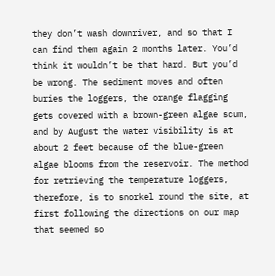they don’t wash downriver, and so that I can find them again 2 months later. You’d think it wouldn’t be that hard. But you’d be wrong. The sediment moves and often buries the loggers, the orange flagging gets covered with a brown-green algae scum, and by August the water visibility is at about 2 feet because of the blue-green algae blooms from the reservoir. The method for retrieving the temperature loggers, therefore, is to snorkel round the site, at first following the directions on our map that seemed so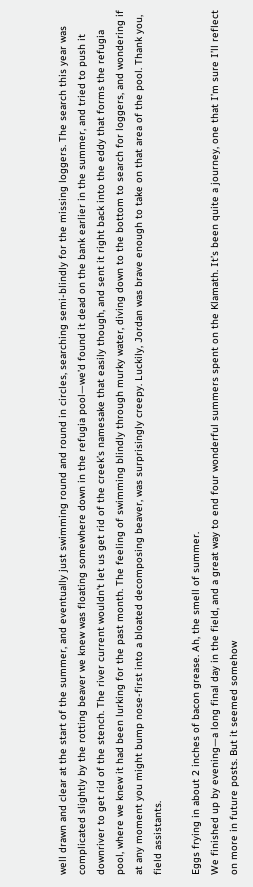well drawn and clear at the start of the summer, and eventually just swimming round and round in circles, searching semi-blindly for the missing loggers. The search this year was complicated slightly by the rotting beaver we knew was floating somewhere down in the refugia pool—we’d found it dead on the bank earlier in the summer, and tried to push it downriver to get rid of the stench. The river current wouldn’t let us get rid of the creek’s namesake that easily though, and sent it right back into the eddy that forms the refugia pool, where we knew it had been lurking for the past month. The feeling of swimming blindly through murky water, diving down to the bottom to search for loggers, and wondering if at any moment you might bump nose-first into a bloated decomposing beaver, was surprisingly creepy. Luckily, Jordan was brave enough to take on that area of the pool. Thank you, field assistants.

Eggs frying in about 2 inches of bacon grease. Ah, the smell of summer.
We finished up by evening—a long final day in the field, and a great way to end four wonderful summers spent on the Klamath. It’s been quite a journey, one that I’m sure I’ll reflect on more in future posts. But it seemed somehow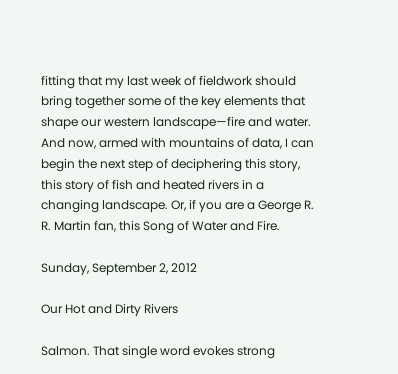fitting that my last week of fieldwork should bring together some of the key elements that shape our western landscape—fire and water. And now, armed with mountains of data, I can begin the next step of deciphering this story, this story of fish and heated rivers in a changing landscape. Or, if you are a George R. R. Martin fan, this Song of Water and Fire.

Sunday, September 2, 2012

Our Hot and Dirty Rivers

Salmon. That single word evokes strong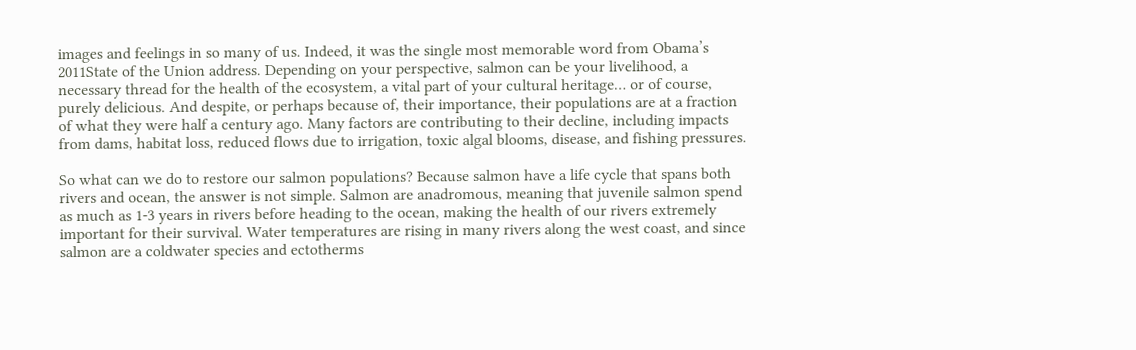images and feelings in so many of us. Indeed, it was the single most memorable word from Obama’s 2011State of the Union address. Depending on your perspective, salmon can be your livelihood, a necessary thread for the health of the ecosystem, a vital part of your cultural heritage… or of course, purely delicious. And despite, or perhaps because of, their importance, their populations are at a fraction of what they were half a century ago. Many factors are contributing to their decline, including impacts from dams, habitat loss, reduced flows due to irrigation, toxic algal blooms, disease, and fishing pressures.

So what can we do to restore our salmon populations? Because salmon have a life cycle that spans both rivers and ocean, the answer is not simple. Salmon are anadromous, meaning that juvenile salmon spend as much as 1-3 years in rivers before heading to the ocean, making the health of our rivers extremely important for their survival. Water temperatures are rising in many rivers along the west coast, and since salmon are a coldwater species and ectotherms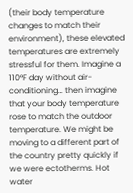(their body temperature changes to match their environment), these elevated temperatures are extremely stressful for them. Imagine a 110°F day without air-conditioning… then imagine that your body temperature rose to match the outdoor temperature. We might be moving to a different part of the country pretty quickly if we were ectotherms. Hot water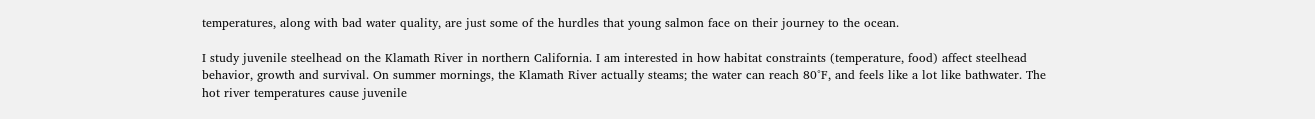temperatures, along with bad water quality, are just some of the hurdles that young salmon face on their journey to the ocean.

I study juvenile steelhead on the Klamath River in northern California. I am interested in how habitat constraints (temperature, food) affect steelhead behavior, growth and survival. On summer mornings, the Klamath River actually steams; the water can reach 80°F, and feels like a lot like bathwater. The hot river temperatures cause juvenile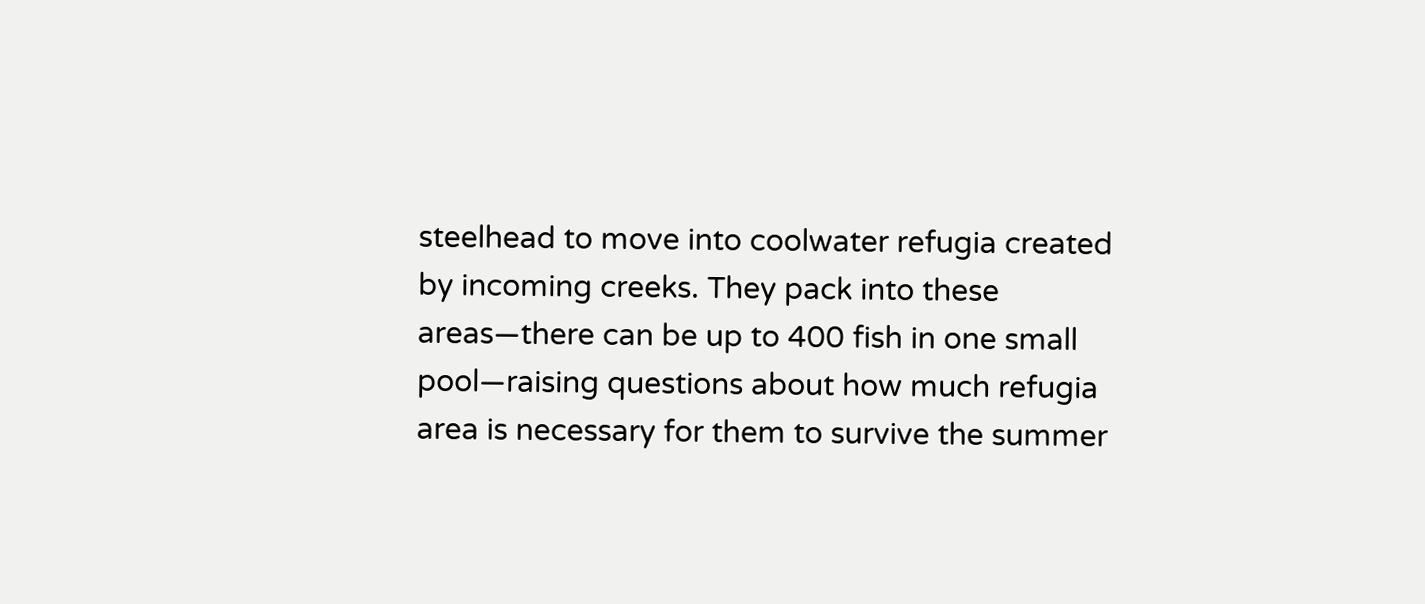steelhead to move into coolwater refugia created by incoming creeks. They pack into these areas—there can be up to 400 fish in one small pool—raising questions about how much refugia area is necessary for them to survive the summer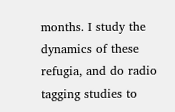months. I study the dynamics of these refugia, and do radio tagging studies to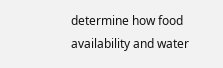determine how food availability and water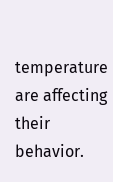temperature are affecting their behavior.